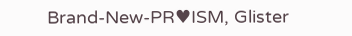Brand-New-PR♥ISM, Glister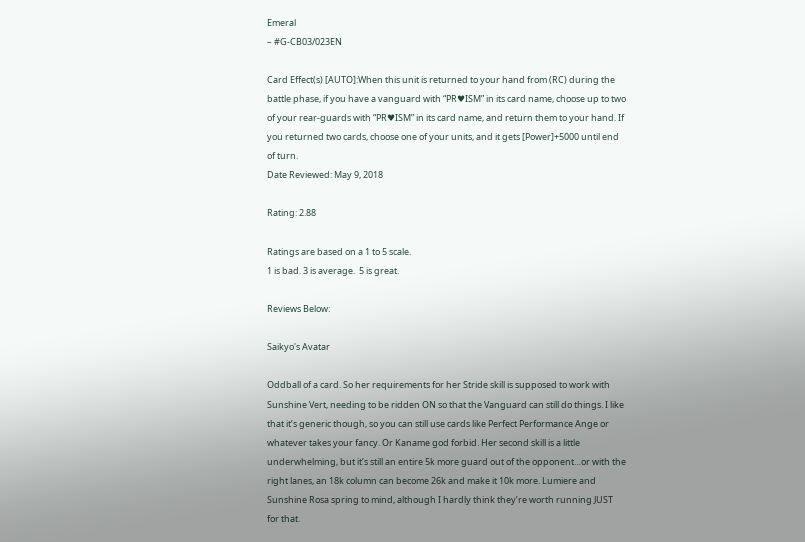Emeral
– #G-CB03/023EN

Card Effect(s) [AUTO]:When this unit is returned to your hand from (RC) during the battle phase, if you have a vanguard with “PR♥ISM” in its card name, choose up to two of your rear-guards with “PR♥ISM” in its card name, and return them to your hand. If you returned two cards, choose one of your units, and it gets [Power]+5000 until end of turn.
Date Reviewed: May 9, 2018

Rating: 2.88

Ratings are based on a 1 to 5 scale.
1 is bad. 3 is average.  5 is great.

Reviews Below:

Saikyo's Avatar

Oddball of a card. So her requirements for her Stride skill is supposed to work with Sunshine Vert, needing to be ridden ON so that the Vanguard can still do things. I like that it’s generic though, so you can still use cards like Perfect Performance Ange or whatever takes your fancy. Or Kaname god forbid. Her second skill is a little underwhelming, but it’s still an entire 5k more guard out of the opponent…or with the right lanes, an 18k column can become 26k and make it 10k more. Lumiere and Sunshine Rosa spring to mind, although I hardly think they’re worth running JUST for that.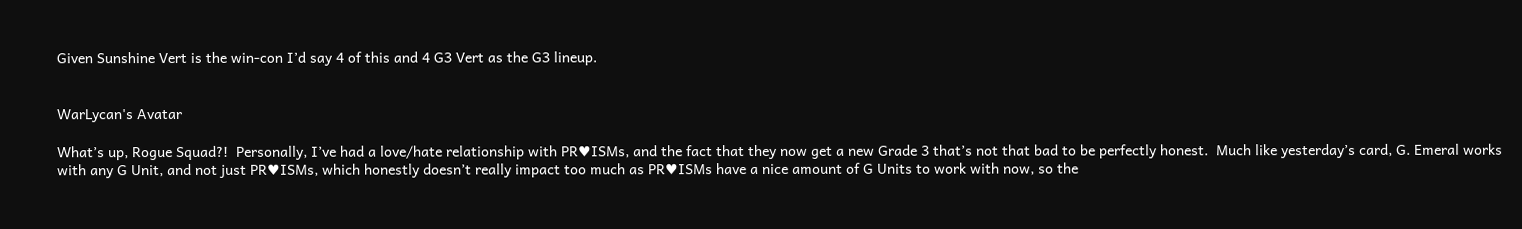Given Sunshine Vert is the win-con I’d say 4 of this and 4 G3 Vert as the G3 lineup.


WarLycan's Avatar

What’s up, Rogue Squad?!  Personally, I’ve had a love/hate relationship with PR♥ISMs, and the fact that they now get a new Grade 3 that’s not that bad to be perfectly honest.  Much like yesterday’s card, G. Emeral works with any G Unit, and not just PR♥ISMs, which honestly doesn’t really impact too much as PR♥ISMs have a nice amount of G Units to work with now, so the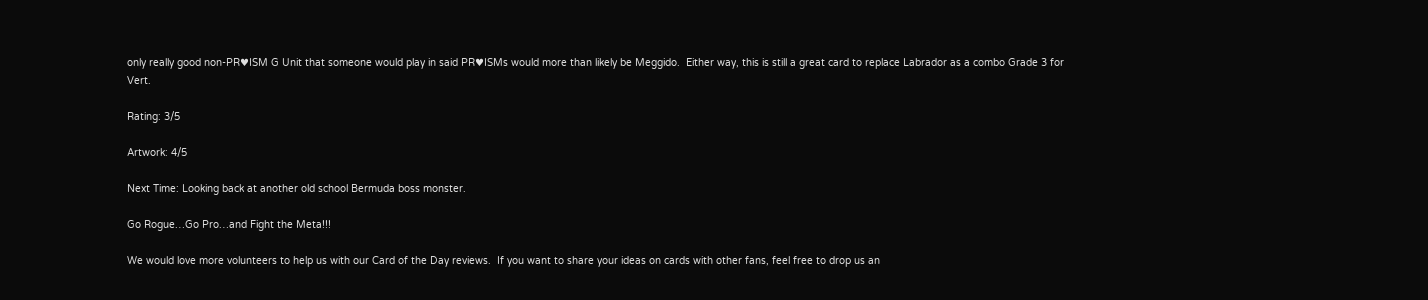only really good non-PR♥ISM G Unit that someone would play in said PR♥ISMs would more than likely be Meggido.  Either way, this is still a great card to replace Labrador as a combo Grade 3 for Vert.

Rating: 3/5

Artwork: 4/5

Next Time: Looking back at another old school Bermuda boss monster.

Go Rogue…Go Pro…and Fight the Meta!!!

We would love more volunteers to help us with our Card of the Day reviews.  If you want to share your ideas on cards with other fans, feel free to drop us an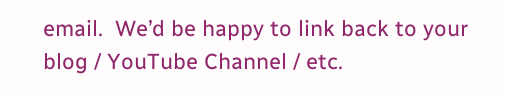email.  We’d be happy to link back to your blog / YouTube Channel / etc.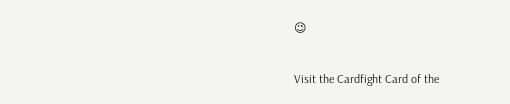😉

Visit the Cardfight Card of the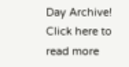Day Archive!  Click here to read more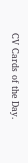CV Cards of the Day.